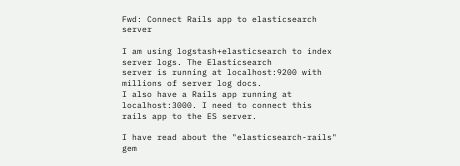Fwd: Connect Rails app to elasticsearch server

I am using logstash+elasticsearch to index server logs. The Elasticsearch
server is running at localhost:9200 with millions of server log docs.
I also have a Rails app running at localhost:3000. I need to connect this
rails app to the ES server.

I have read about the "elasticsearch-rails" gem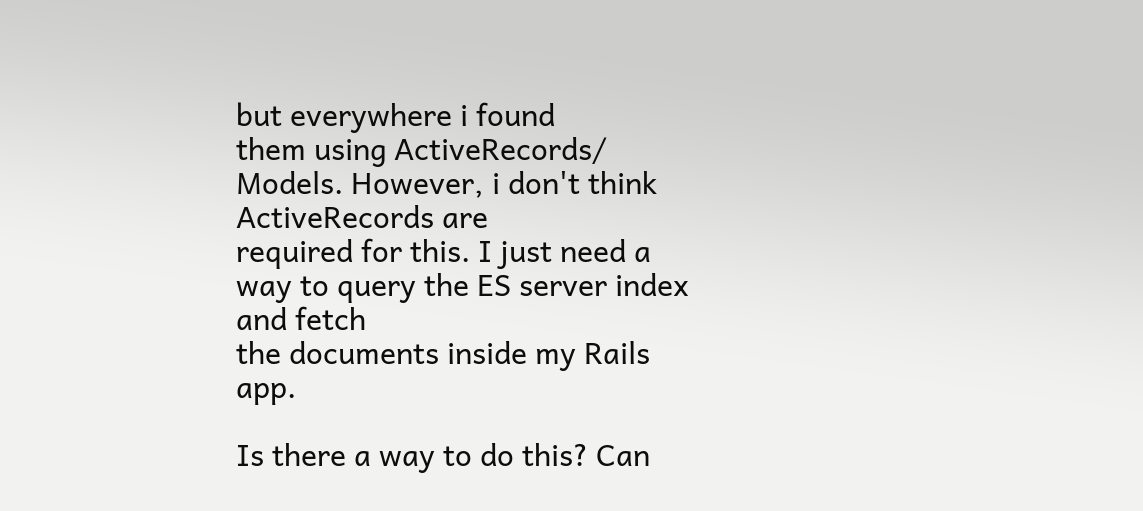but everywhere i found
them using ActiveRecords/ Models. However, i don't think ActiveRecords are
required for this. I just need a way to query the ES server index and fetch
the documents inside my Rails app.

Is there a way to do this? Can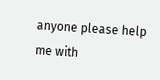anyone please help me with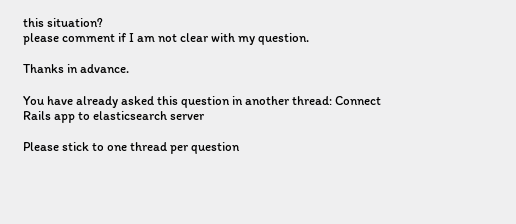this situation?
please comment if I am not clear with my question.

Thanks in advance.

You have already asked this question in another thread: Connect Rails app to elasticsearch server

Please stick to one thread per question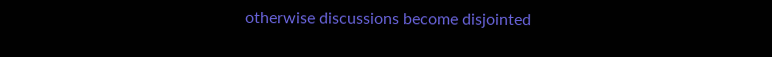otherwise discussions become disjointed